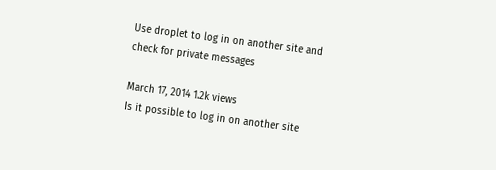Use droplet to log in on another site and check for private messages

March 17, 2014 1.2k views
Is it possible to log in on another site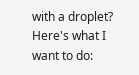with a droplet? Here's what I want to do: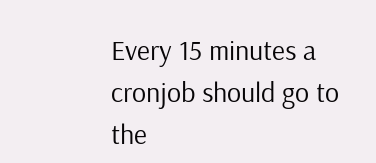Every 15 minutes a cronjob should go to the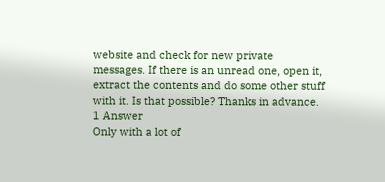website and check for new private messages. If there is an unread one, open it, extract the contents and do some other stuff with it. Is that possible? Thanks in advance.
1 Answer
Only with a lot of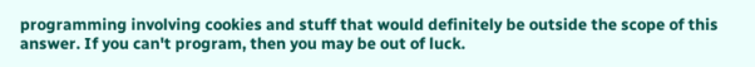programming involving cookies and stuff that would definitely be outside the scope of this answer. If you can't program, then you may be out of luck.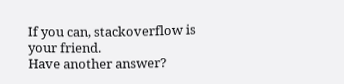If you can, stackoverflow is your friend.
Have another answer?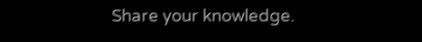Share your knowledge.